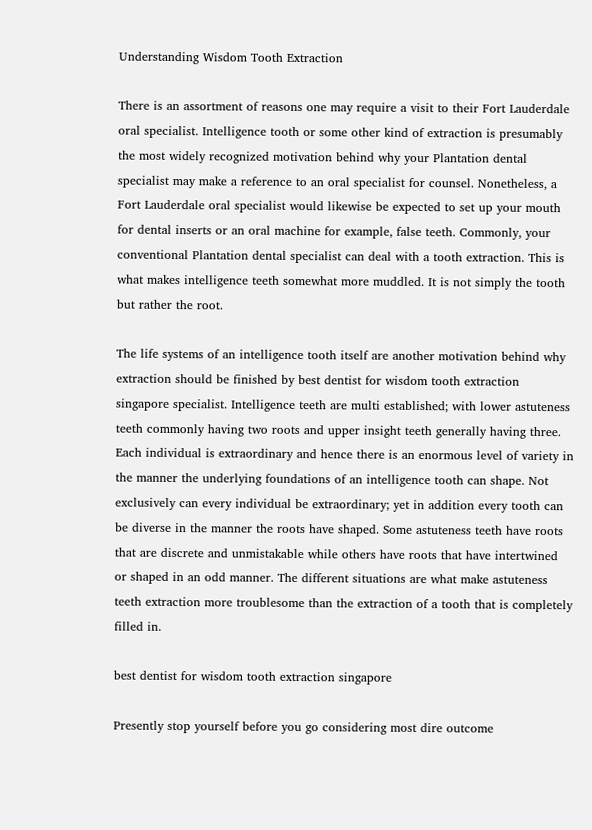Understanding Wisdom Tooth Extraction

There is an assortment of reasons one may require a visit to their Fort Lauderdale oral specialist. Intelligence tooth or some other kind of extraction is presumably the most widely recognized motivation behind why your Plantation dental specialist may make a reference to an oral specialist for counsel. Nonetheless, a Fort Lauderdale oral specialist would likewise be expected to set up your mouth for dental inserts or an oral machine for example, false teeth. Commonly, your conventional Plantation dental specialist can deal with a tooth extraction. This is what makes intelligence teeth somewhat more muddled. It is not simply the tooth but rather the root.

The life systems of an intelligence tooth itself are another motivation behind why extraction should be finished by best dentist for wisdom tooth extraction singapore specialist. Intelligence teeth are multi established; with lower astuteness teeth commonly having two roots and upper insight teeth generally having three. Each individual is extraordinary and hence there is an enormous level of variety in the manner the underlying foundations of an intelligence tooth can shape. Not exclusively can every individual be extraordinary; yet in addition every tooth can be diverse in the manner the roots have shaped. Some astuteness teeth have roots that are discrete and unmistakable while others have roots that have intertwined or shaped in an odd manner. The different situations are what make astuteness teeth extraction more troublesome than the extraction of a tooth that is completely filled in.

best dentist for wisdom tooth extraction singapore

Presently stop yourself before you go considering most dire outcome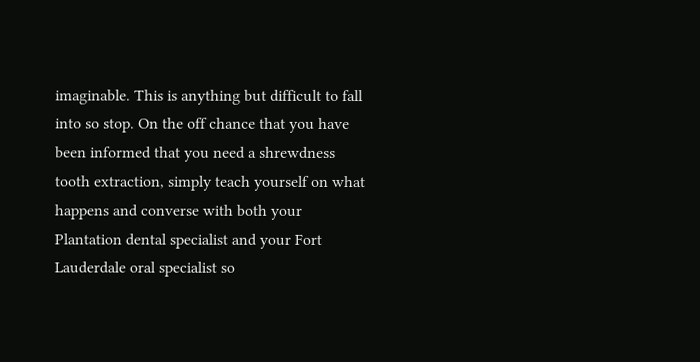imaginable. This is anything but difficult to fall into so stop. On the off chance that you have been informed that you need a shrewdness tooth extraction, simply teach yourself on what happens and converse with both your Plantation dental specialist and your Fort Lauderdale oral specialist so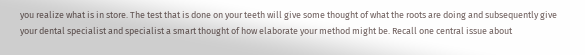you realize what is in store. The test that is done on your teeth will give some thought of what the roots are doing and subsequently give your dental specialist and specialist a smart thought of how elaborate your method might be. Recall one central issue about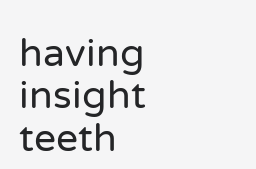having insight teeth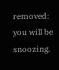removed: you will be snoozing.